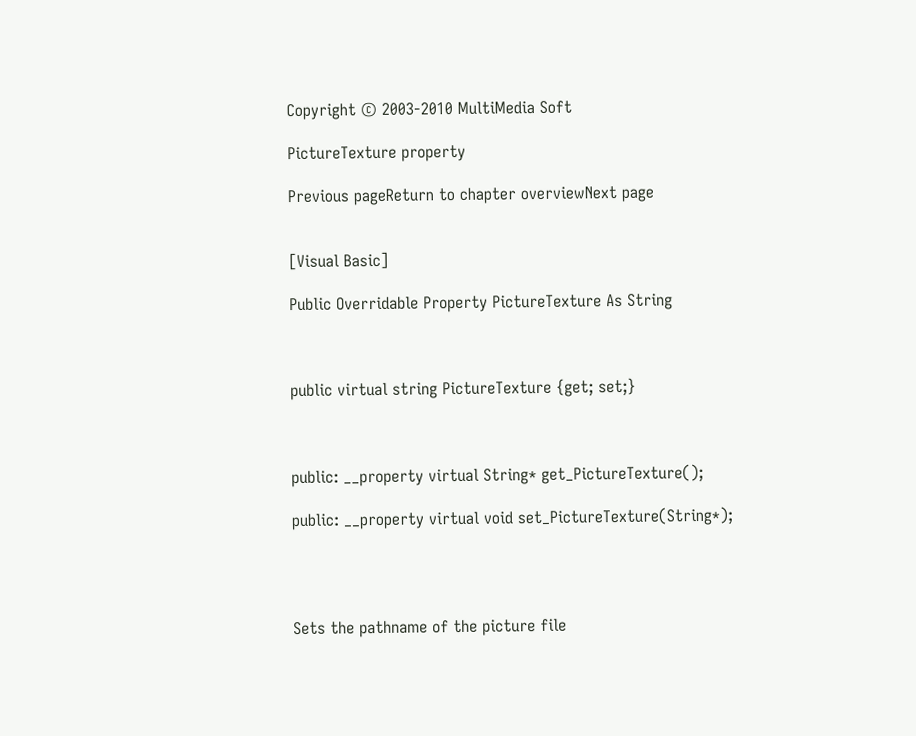Copyright © 2003-2010 MultiMedia Soft

PictureTexture property

Previous pageReturn to chapter overviewNext page


[Visual Basic]

Public Overridable Property PictureTexture As String



public virtual string PictureTexture {get; set;}



public: __property virtual String* get_PictureTexture();

public: __property virtual void set_PictureTexture(String*);




Sets the pathname of the picture file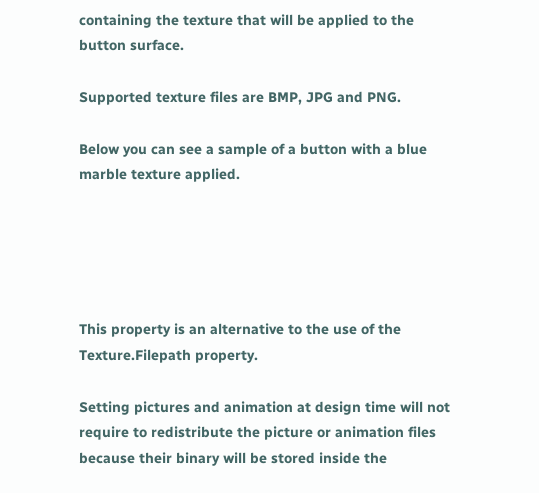containing the texture that will be applied to the button surface.

Supported texture files are BMP, JPG and PNG.

Below you can see a sample of a button with a blue marble texture applied.





This property is an alternative to the use of the Texture.Filepath property.

Setting pictures and animation at design time will not require to redistribute the picture or animation files because their binary will be stored inside the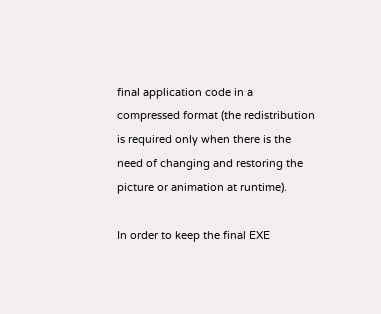final application code in a compressed format (the redistribution is required only when there is the need of changing and restoring the picture or animation at runtime).

In order to keep the final EXE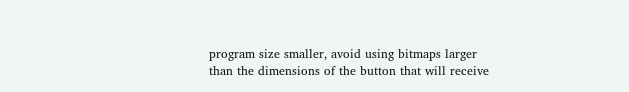program size smaller, avoid using bitmaps larger than the dimensions of the button that will receive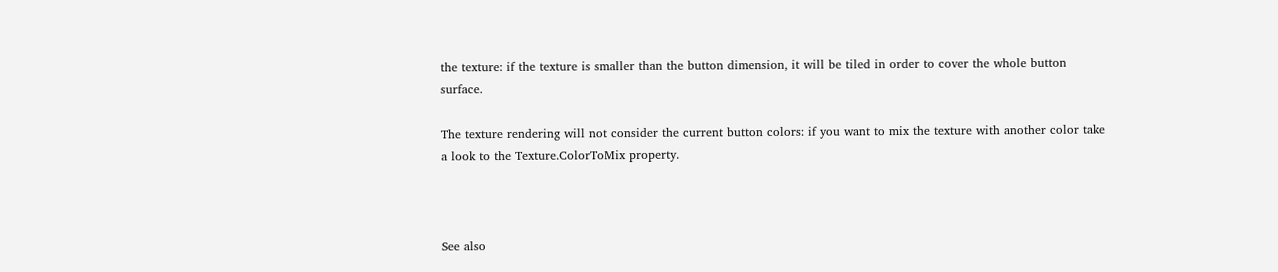the texture: if the texture is smaller than the button dimension, it will be tiled in order to cover the whole button surface.

The texture rendering will not consider the current button colors: if you want to mix the texture with another color take a look to the Texture.ColorToMix property.



See also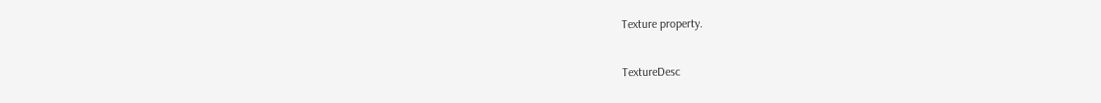Texture property.

TextureDesc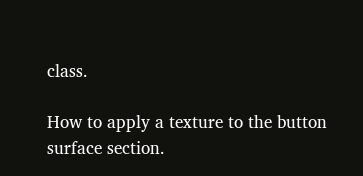class.

How to apply a texture to the button surface section.